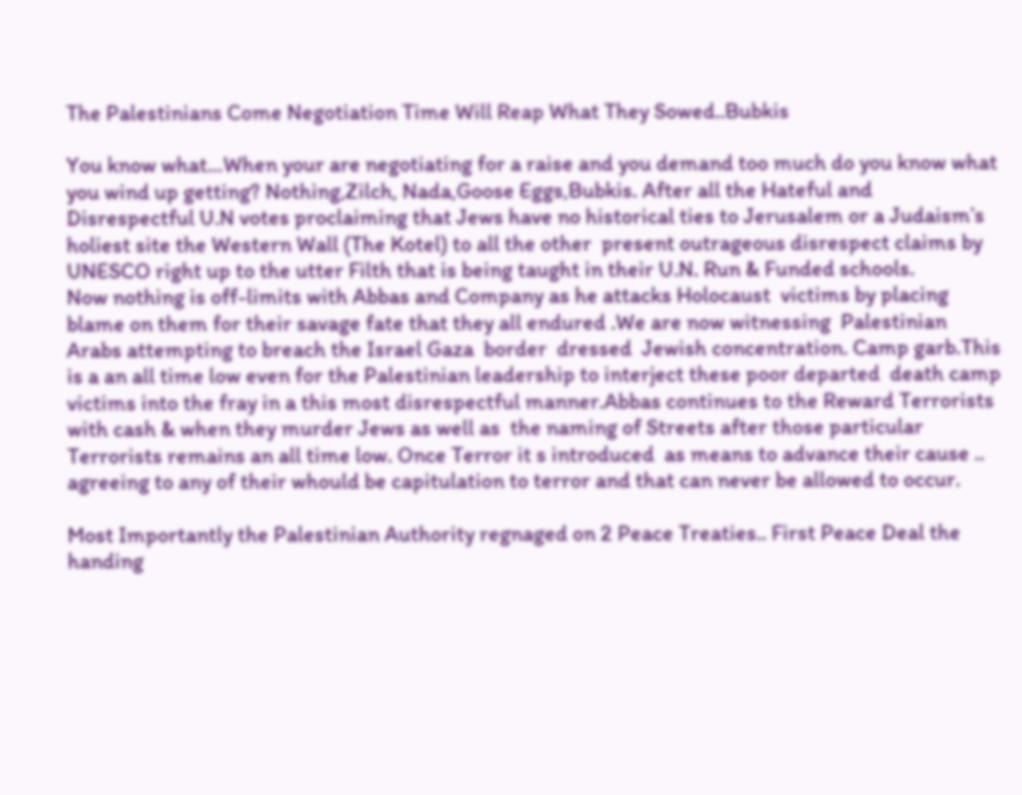The Palestinians Come Negotiation Time Will Reap What They Sowed..Bubkis

You know what…When your are negotiating for a raise and you demand too much do you know what you wind up getting? Nothing,Zilch, Nada,Goose Eggs,Bubkis. After all the Hateful and Disrespectful U.N votes proclaiming that Jews have no historical ties to Jerusalem or a Judaism’s holiest site the Western Wall (The Kotel) to all the other  present outrageous disrespect claims by UNESCO right up to the utter Filth that is being taught in their U.N. Run & Funded schools.
Now nothing is off-limits with Abbas and Company as he attacks Holocaust  victims by placing blame on them for their savage fate that they all endured .We are now witnessing  Palestinian Arabs attempting to breach the Israel Gaza  border  dressed  Jewish concentration. Camp garb.This is a an all time low even for the Palestinian leadership to interject these poor departed  death camp victims into the fray in a this most disrespectful manner.Abbas continues to the Reward Terrorists with cash & when they murder Jews as well as  the naming of Streets after those particular Terrorists remains an all time low. Once Terror it s introduced  as means to advance their cause .. agreeing to any of their whould be capitulation to terror and that can never be allowed to occur.

Most Importantly the Palestinian Authority regnaged on 2 Peace Treaties.. First Peace Deal the handing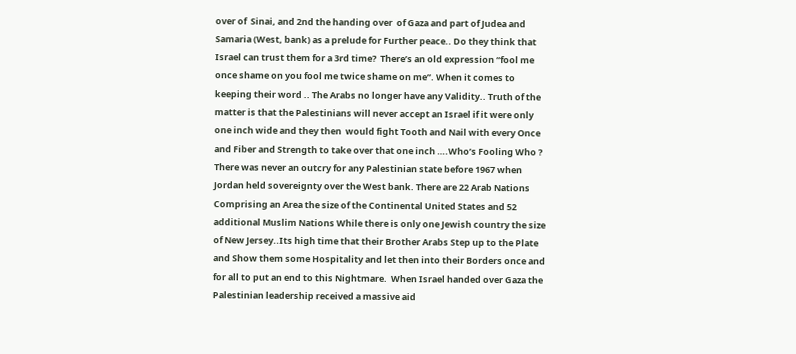over of  Sinai, and 2nd the handing over  of Gaza and part of Judea and Samaria (West, bank) as a prelude for Further peace.. Do they think that Israel can trust them for a 3rd time?  There’s an old expression “fool me once shame on you fool me twice shame on me”. When it comes to keeping their word .. The Arabs no longer have any Validity.. Truth of the  matter is that the Palestinians will never accept an Israel if it were only one inch wide and they then  would fight Tooth and Nail with every Once and Fiber and Strength to take over that one inch ….Who’s Fooling Who ?
There was never an outcry for any Palestinian state before 1967 when Jordan held sovereignty over the West bank. There are 22 Arab Nations Comprising an Area the size of the Continental United States and 52  additional Muslim Nations While there is only one Jewish country the size of New Jersey..Its high time that their Brother Arabs Step up to the Plate and Show them some Hospitality and let then into their Borders once and for all to put an end to this Nightmare.  When Israel handed over Gaza the Palestinian leadership received a massive aid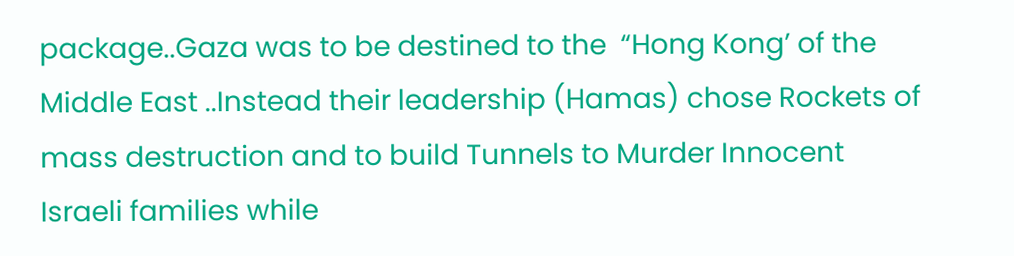package..Gaza was to be destined to the  “Hong Kong’ of the Middle East ..Instead their leadership (Hamas) chose Rockets of  mass destruction and to build Tunnels to Murder Innocent Israeli families while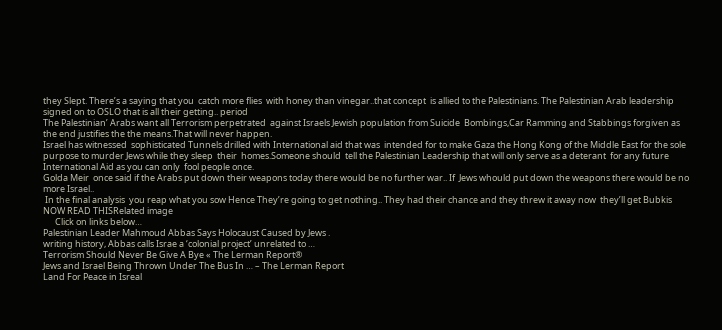they Slept. There’s a saying that you  catch more flies  with honey than vinegar..that concept  is allied to the Palestinians. The Palestinian Arab leadership signed on to OSLO that is all their getting.. period
The Palestinian’ Arabs want all Terrorism perpetrated  against Israels Jewish population from Suicide  Bombings,Car Ramming and Stabbings forgiven as the end justifies the the means.That will never happen.
Israel has witnessed  sophisticated Tunnels drilled with International aid that was  intended for to make Gaza the Hong Kong of the Middle East for the sole purpose to murder Jews while they sleep  their  homes.Someone should  tell the Palestinian Leadership that will only serve as a deterant  for any future International Aid as you can only  fool people once.
Golda Meir  once said if the Arabs put down their weapons today there would be no further war.. If  Jews whould put down the weapons there would be no more Israel..
 In the final analysis  you reap what you sow Hence They’re going to get nothing.. They had their chance and they threw it away now  they’ll get Bubkis
NOW READ THISRelated image
      Click on links below…
Palestinian Leader Mahmoud Abbas Says Holocaust Caused by Jews .
writing history, Abbas calls Israe a ‘colonial project’ unrelated to …
Terrorism Should Never Be Give A Bye « The Lerman Report®
Jews and Israel Being Thrown Under The Bus In … – The Lerman Report
Land For Peace in Isreal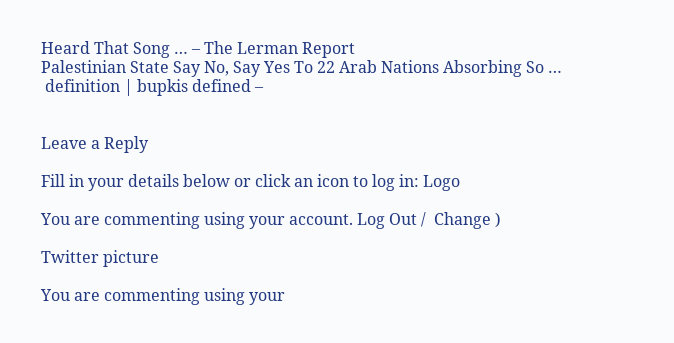Heard That Song … – The Lerman Report
Palestinian State Say No, Say Yes To 22 Arab Nations Absorbing So …
 definition | bupkis defined –


Leave a Reply

Fill in your details below or click an icon to log in: Logo

You are commenting using your account. Log Out /  Change )

Twitter picture

You are commenting using your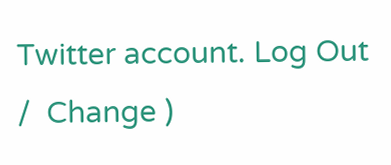Twitter account. Log Out /  Change )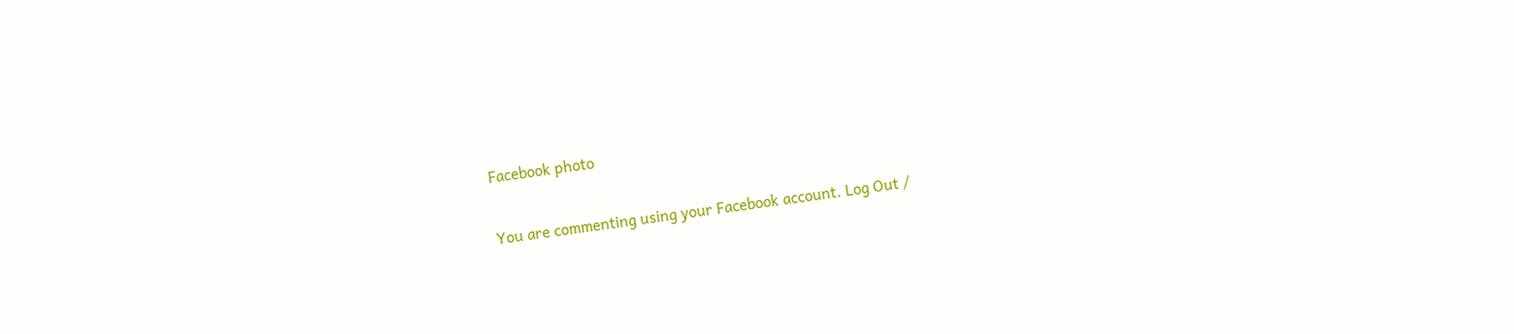Facebook photo

You are commenting using your Facebook account. Log Out /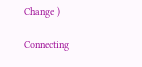Change )

Connecting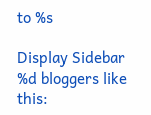to %s

Display Sidebar
%d bloggers like this: